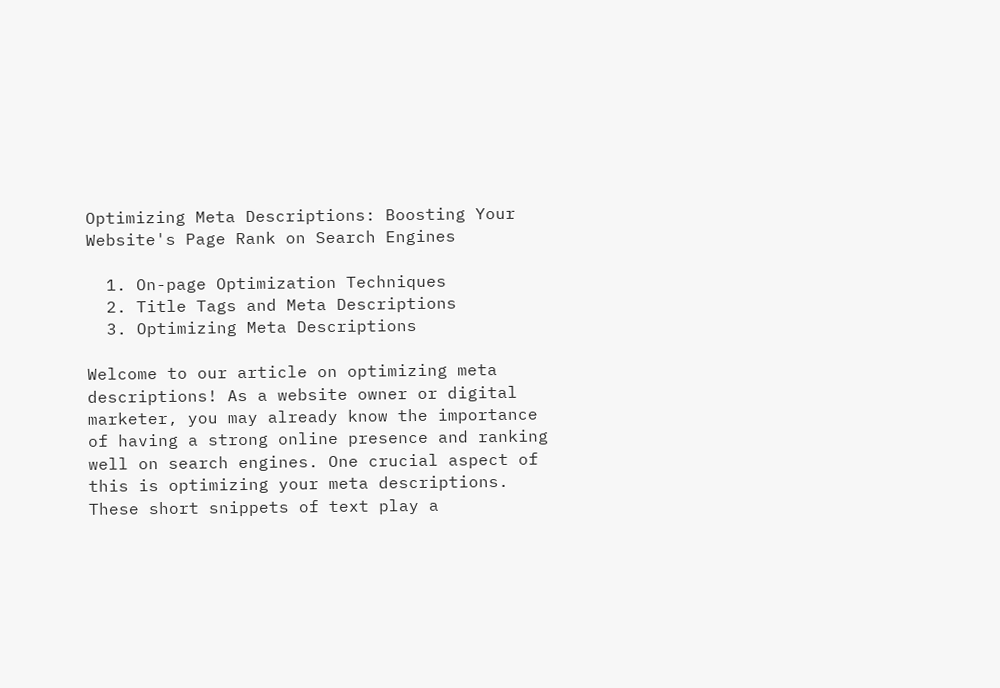Optimizing Meta Descriptions: Boosting Your Website's Page Rank on Search Engines

  1. On-page Optimization Techniques
  2. Title Tags and Meta Descriptions
  3. Optimizing Meta Descriptions

Welcome to our article on optimizing meta descriptions! As a website owner or digital marketer, you may already know the importance of having a strong online presence and ranking well on search engines. One crucial aspect of this is optimizing your meta descriptions. These short snippets of text play a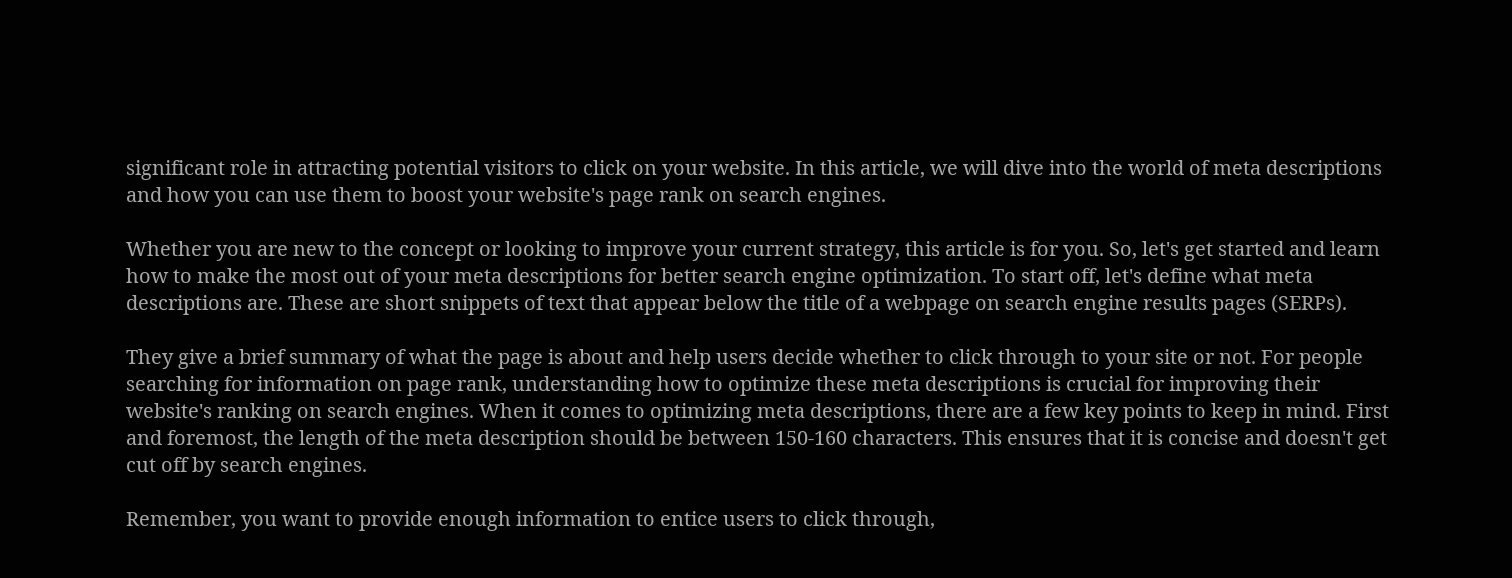significant role in attracting potential visitors to click on your website. In this article, we will dive into the world of meta descriptions and how you can use them to boost your website's page rank on search engines.

Whether you are new to the concept or looking to improve your current strategy, this article is for you. So, let's get started and learn how to make the most out of your meta descriptions for better search engine optimization. To start off, let's define what meta descriptions are. These are short snippets of text that appear below the title of a webpage on search engine results pages (SERPs).

They give a brief summary of what the page is about and help users decide whether to click through to your site or not. For people searching for information on page rank, understanding how to optimize these meta descriptions is crucial for improving their website's ranking on search engines. When it comes to optimizing meta descriptions, there are a few key points to keep in mind. First and foremost, the length of the meta description should be between 150-160 characters. This ensures that it is concise and doesn't get cut off by search engines.

Remember, you want to provide enough information to entice users to click through,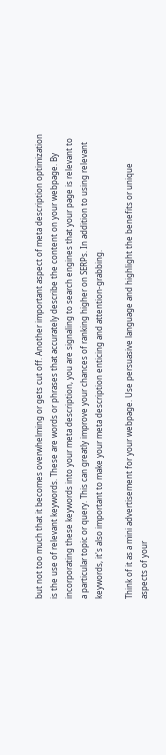but not too much that it becomes overwhelming or gets cut off. Another important aspect of meta description optimization is the use of relevant keywords. These are words or phrases that accurately describe the content on your webpage. By incorporating these keywords into your meta description, you are signaling to search engines that your page is relevant to a particular topic or query. This can greatly improve your chances of ranking higher on SERPs. In addition to using relevant keywords, it's also important to make your meta description enticing and attention-grabbing.

Think of it as a mini advertisement for your webpage. Use persuasive language and highlight the benefits or unique aspects of your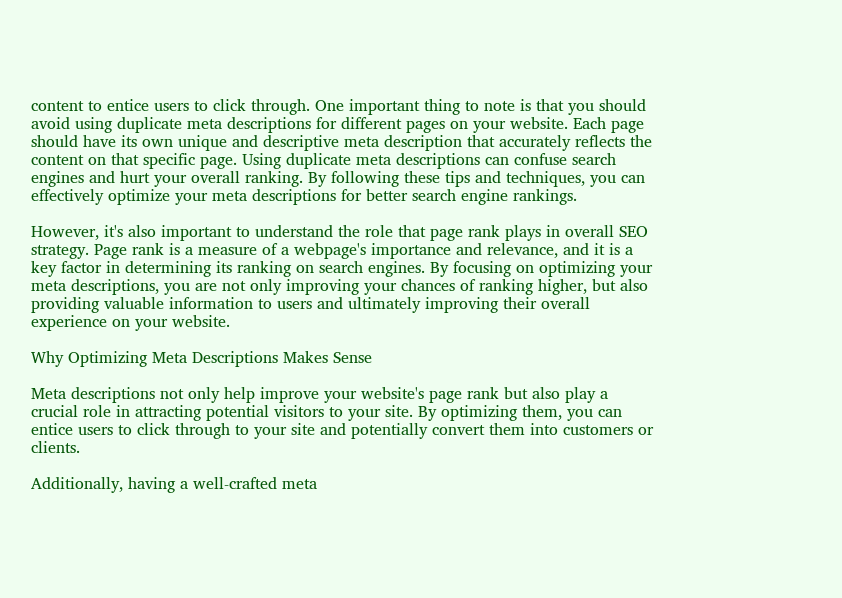content to entice users to click through. One important thing to note is that you should avoid using duplicate meta descriptions for different pages on your website. Each page should have its own unique and descriptive meta description that accurately reflects the content on that specific page. Using duplicate meta descriptions can confuse search engines and hurt your overall ranking. By following these tips and techniques, you can effectively optimize your meta descriptions for better search engine rankings.

However, it's also important to understand the role that page rank plays in overall SEO strategy. Page rank is a measure of a webpage's importance and relevance, and it is a key factor in determining its ranking on search engines. By focusing on optimizing your meta descriptions, you are not only improving your chances of ranking higher, but also providing valuable information to users and ultimately improving their overall experience on your website.

Why Optimizing Meta Descriptions Makes Sense

Meta descriptions not only help improve your website's page rank but also play a crucial role in attracting potential visitors to your site. By optimizing them, you can entice users to click through to your site and potentially convert them into customers or clients.

Additionally, having a well-crafted meta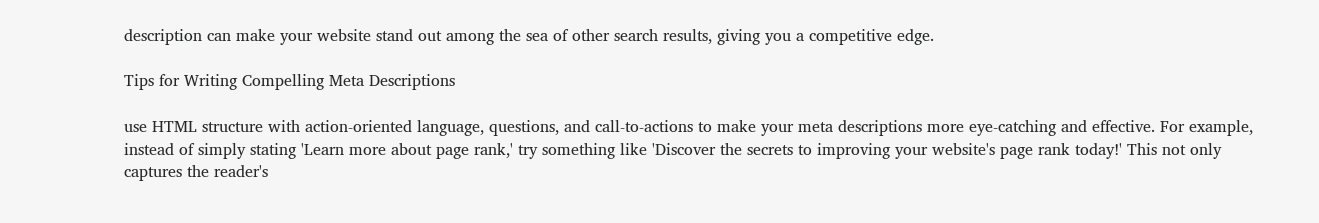description can make your website stand out among the sea of other search results, giving you a competitive edge.

Tips for Writing Compelling Meta Descriptions

use HTML structure with action-oriented language, questions, and call-to-actions to make your meta descriptions more eye-catching and effective. For example, instead of simply stating 'Learn more about page rank,' try something like 'Discover the secrets to improving your website's page rank today!' This not only captures the reader's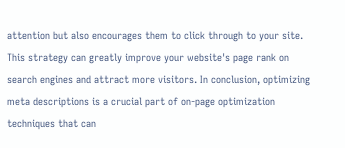attention but also encourages them to click through to your site. This strategy can greatly improve your website's page rank on search engines and attract more visitors. In conclusion, optimizing meta descriptions is a crucial part of on-page optimization techniques that can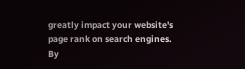greatly impact your website's page rank on search engines. By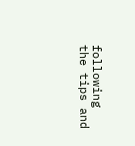following the tips and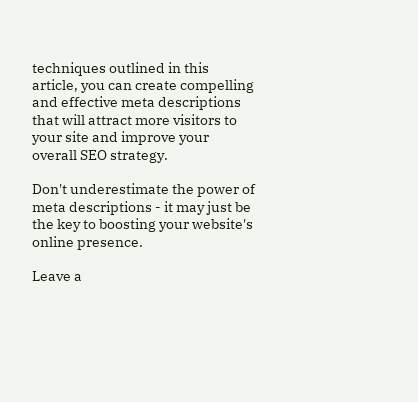techniques outlined in this article, you can create compelling and effective meta descriptions that will attract more visitors to your site and improve your overall SEO strategy.

Don't underestimate the power of meta descriptions - it may just be the key to boosting your website's online presence.

Leave a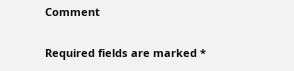Comment

Required fields are marked *